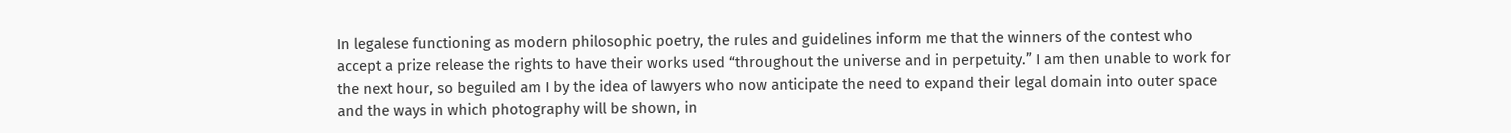In legalese functioning as modern philosophic poetry, the rules and guidelines inform me that the winners of the contest who accept a prize release the rights to have their works used “throughout the universe and in perpetuity.” I am then unable to work for the next hour, so beguiled am I by the idea of lawyers who now anticipate the need to expand their legal domain into outer space and the ways in which photography will be shown, in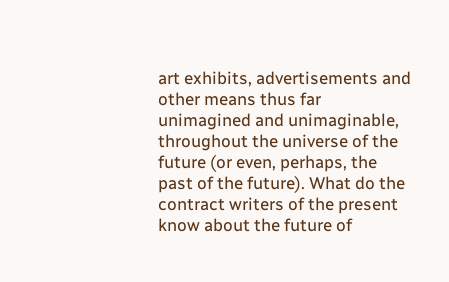art exhibits, advertisements and other means thus far unimagined and unimaginable, throughout the universe of the future (or even, perhaps, the past of the future). What do the contract writers of the present know about the future of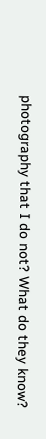photography that I do not? What do they know?